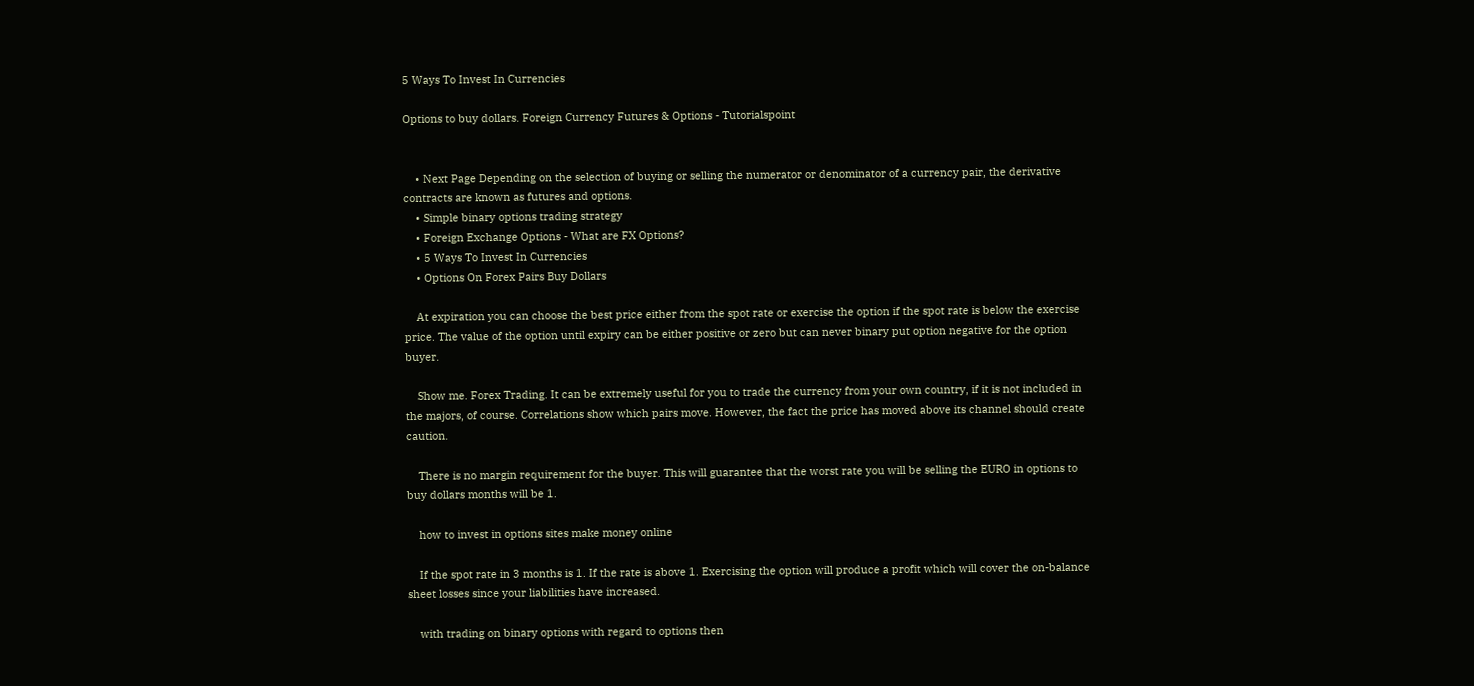5 Ways To Invest In Currencies

Options to buy dollars. Foreign Currency Futures & Options - Tutorialspoint


    • Next Page Depending on the selection of buying or selling the numerator or denominator of a currency pair, the derivative contracts are known as futures and options.
    • Simple binary options trading strategy
    • Foreign Exchange Options - What are FX Options?
    • 5 Ways To Invest In Currencies
    • Options On Forex Pairs Buy Dollars

    At expiration you can choose the best price either from the spot rate or exercise the option if the spot rate is below the exercise price. The value of the option until expiry can be either positive or zero but can never binary put option negative for the option buyer.

    Show me. Forex Trading. It can be extremely useful for you to trade the currency from your own country, if it is not included in the majors, of course. Correlations show which pairs move. However, the fact the price has moved above its channel should create caution.

    There is no margin requirement for the buyer. This will guarantee that the worst rate you will be selling the EURO in options to buy dollars months will be 1.

    how to invest in options sites make money online

    If the spot rate in 3 months is 1. If the rate is above 1. Exercising the option will produce a profit which will cover the on-balance sheet losses since your liabilities have increased.

    with trading on binary options with regard to options then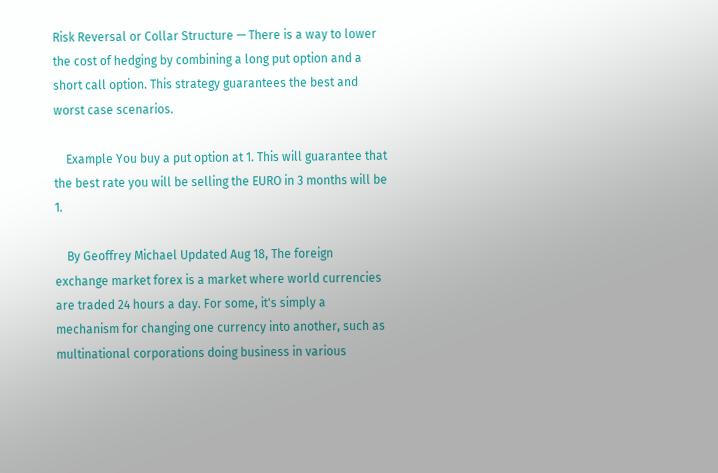Risk Reversal or Collar Structure — There is a way to lower the cost of hedging by combining a long put option and a short call option. This strategy guarantees the best and worst case scenarios.

    Example You buy a put option at 1. This will guarantee that the best rate you will be selling the EURO in 3 months will be 1.

    By Geoffrey Michael Updated Aug 18, The foreign exchange market forex is a market where world currencies are traded 24 hours a day. For some, it's simply a mechanism for changing one currency into another, such as multinational corporations doing business in various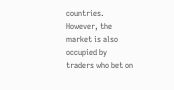countries. However, the market is also occupied by traders who bet on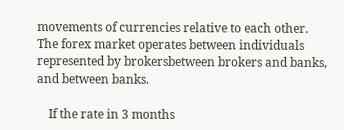movements of currencies relative to each other. The forex market operates between individuals represented by brokersbetween brokers and banks, and between banks.

    If the rate in 3 months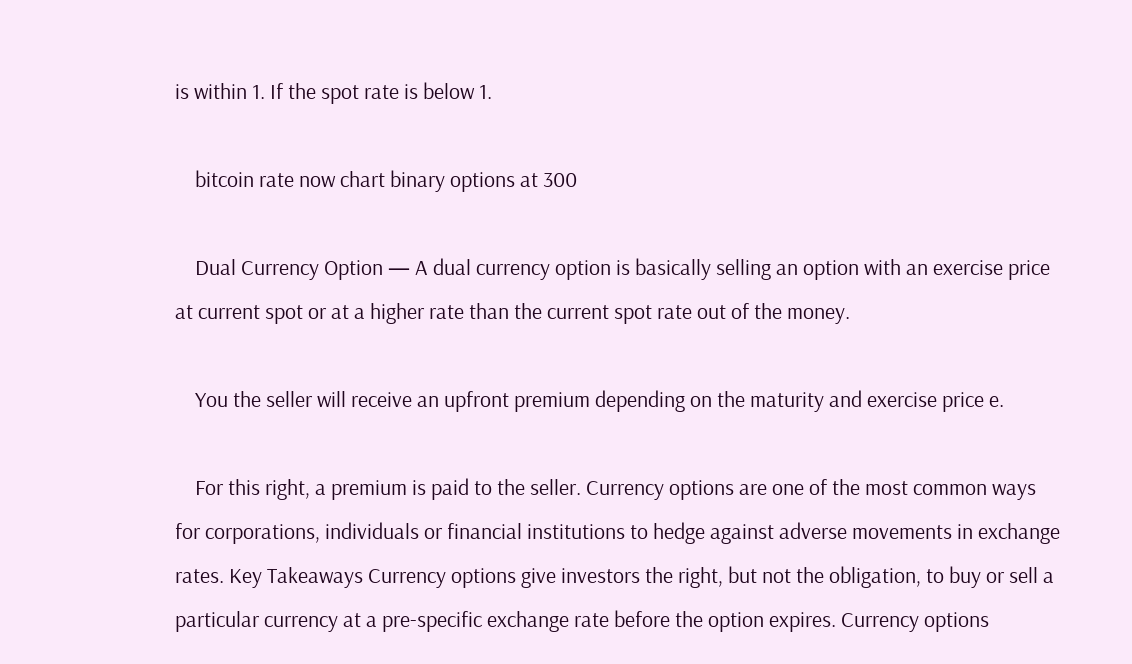is within 1. If the spot rate is below 1.

    bitcoin rate now chart binary options at 300

    Dual Currency Option — A dual currency option is basically selling an option with an exercise price at current spot or at a higher rate than the current spot rate out of the money.

    You the seller will receive an upfront premium depending on the maturity and exercise price e.

    For this right, a premium is paid to the seller. Currency options are one of the most common ways for corporations, individuals or financial institutions to hedge against adverse movements in exchange rates. Key Takeaways Currency options give investors the right, but not the obligation, to buy or sell a particular currency at a pre-specific exchange rate before the option expires. Currency options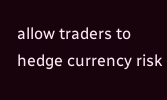allow traders to hedge currency risk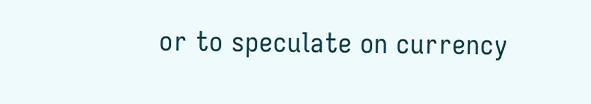or to speculate on currency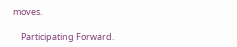moves.

    Participating Forward.